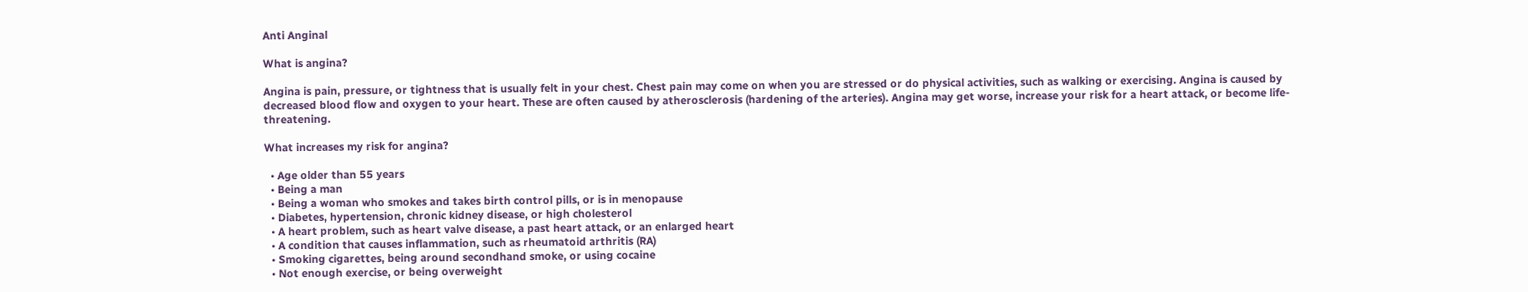Anti Anginal

What is angina?

Angina is pain, pressure, or tightness that is usually felt in your chest. Chest pain may come on when you are stressed or do physical activities, such as walking or exercising. Angina is caused by decreased blood flow and oxygen to your heart. These are often caused by atherosclerosis (hardening of the arteries). Angina may get worse, increase your risk for a heart attack, or become life-threatening.

What increases my risk for angina?

  • Age older than 55 years
  • Being a man
  • Being a woman who smokes and takes birth control pills, or is in menopause
  • Diabetes, hypertension, chronic kidney disease, or high cholesterol
  • A heart problem, such as heart valve disease, a past heart attack, or an enlarged heart
  • A condition that causes inflammation, such as rheumatoid arthritis (RA)
  • Smoking cigarettes, being around secondhand smoke, or using cocaine
  • Not enough exercise, or being overweight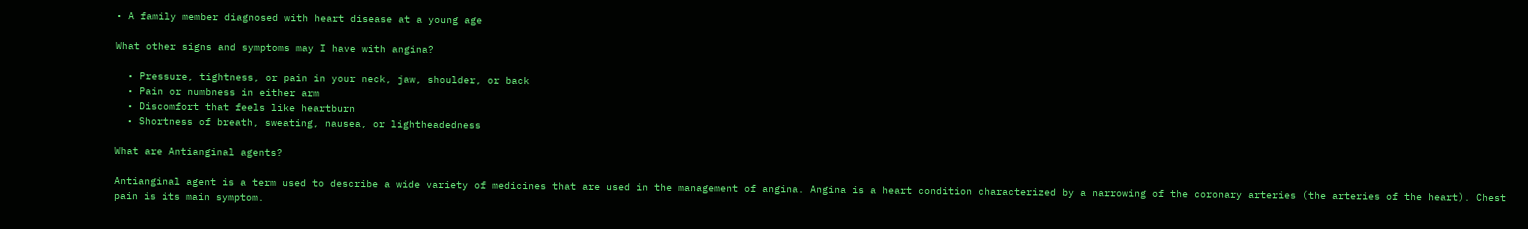• A family member diagnosed with heart disease at a young age

What other signs and symptoms may I have with angina?

  • Pressure, tightness, or pain in your neck, jaw, shoulder, or back
  • Pain or numbness in either arm
  • Discomfort that feels like heartburn
  • Shortness of breath, sweating, nausea, or lightheadedness

What are Antianginal agents?

Antianginal agent is a term used to describe a wide variety of medicines that are used in the management of angina. Angina is a heart condition characterized by a narrowing of the coronary arteries (the arteries of the heart). Chest pain is its main symptom.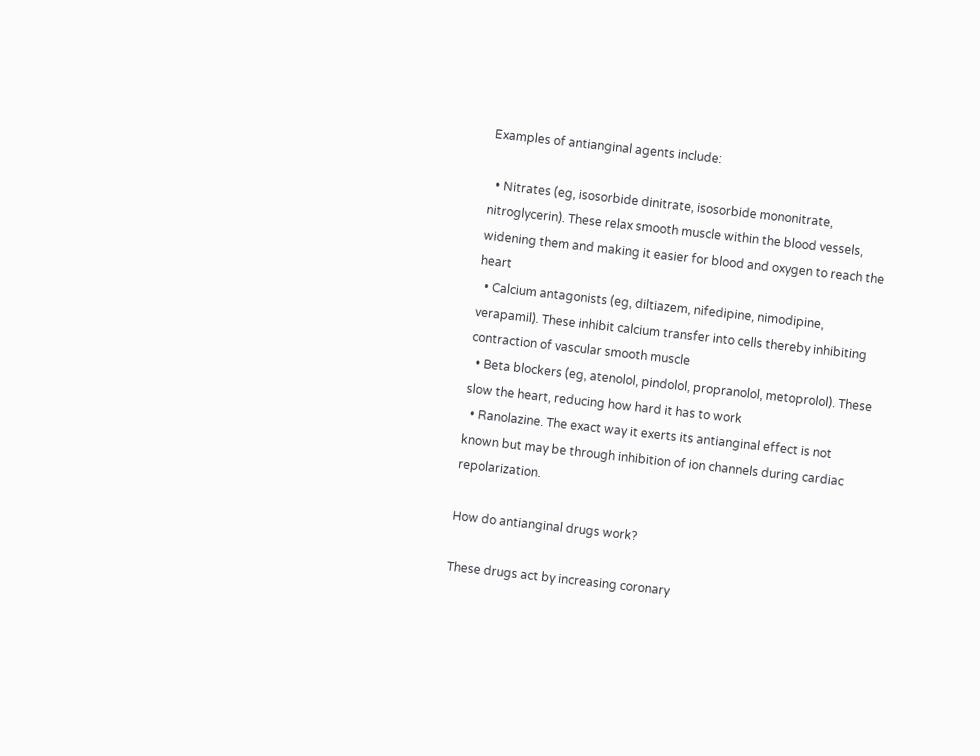Examples of antianginal agents include:

  • Nitrates (eg, isosorbide dinitrate, isosorbide mononitrate, nitroglycerin). These relax smooth muscle within the blood vessels, widening them and making it easier for blood and oxygen to reach the heart
  • Calcium antagonists (eg, diltiazem, nifedipine, nimodipine, verapamil). These inhibit calcium transfer into cells thereby inhibiting contraction of vascular smooth muscle
  • Beta blockers (eg, atenolol, pindolol, propranolol, metoprolol). These slow the heart, reducing how hard it has to work
  • Ranolazine. The exact way it exerts its antianginal effect is not known but may be through inhibition of ion channels during cardiac repolarization.

How do antianginal drugs work?

These drugs act by increasing coronary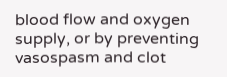blood flow and oxygen supply, or by preventing vasospasm and clot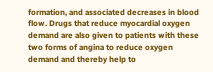formation, and associated decreases in blood flow. Drugs that reduce myocardial oxygen demand are also given to patients with these two forms of angina to reduce oxygen demand and thereby help to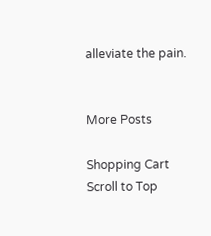alleviate the pain.


More Posts

Shopping Cart
Scroll to Top